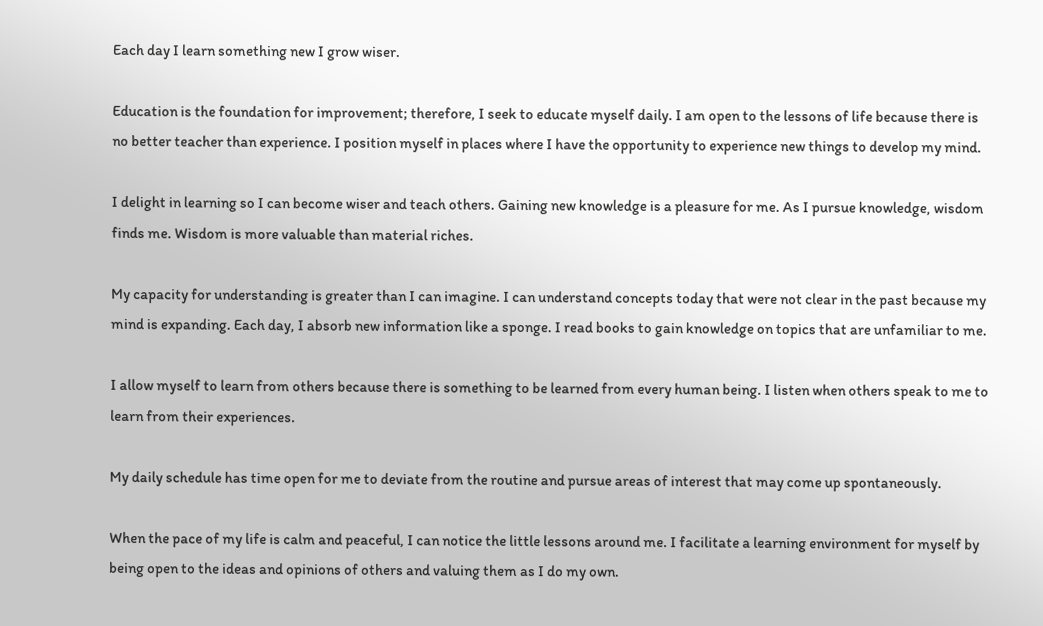Each day I learn something new I grow wiser.

Education is the foundation for improvement; therefore, I seek to educate myself daily. I am open to the lessons of life because there is no better teacher than experience. I position myself in places where I have the opportunity to experience new things to develop my mind.

I delight in learning so I can become wiser and teach others. Gaining new knowledge is a pleasure for me. As I pursue knowledge, wisdom finds me. Wisdom is more valuable than material riches.

My capacity for understanding is greater than I can imagine. I can understand concepts today that were not clear in the past because my mind is expanding. Each day, I absorb new information like a sponge. I read books to gain knowledge on topics that are unfamiliar to me.

I allow myself to learn from others because there is something to be learned from every human being. I listen when others speak to me to learn from their experiences.

My daily schedule has time open for me to deviate from the routine and pursue areas of interest that may come up spontaneously.

When the pace of my life is calm and peaceful, I can notice the little lessons around me. I facilitate a learning environment for myself by being open to the ideas and opinions of others and valuing them as I do my own.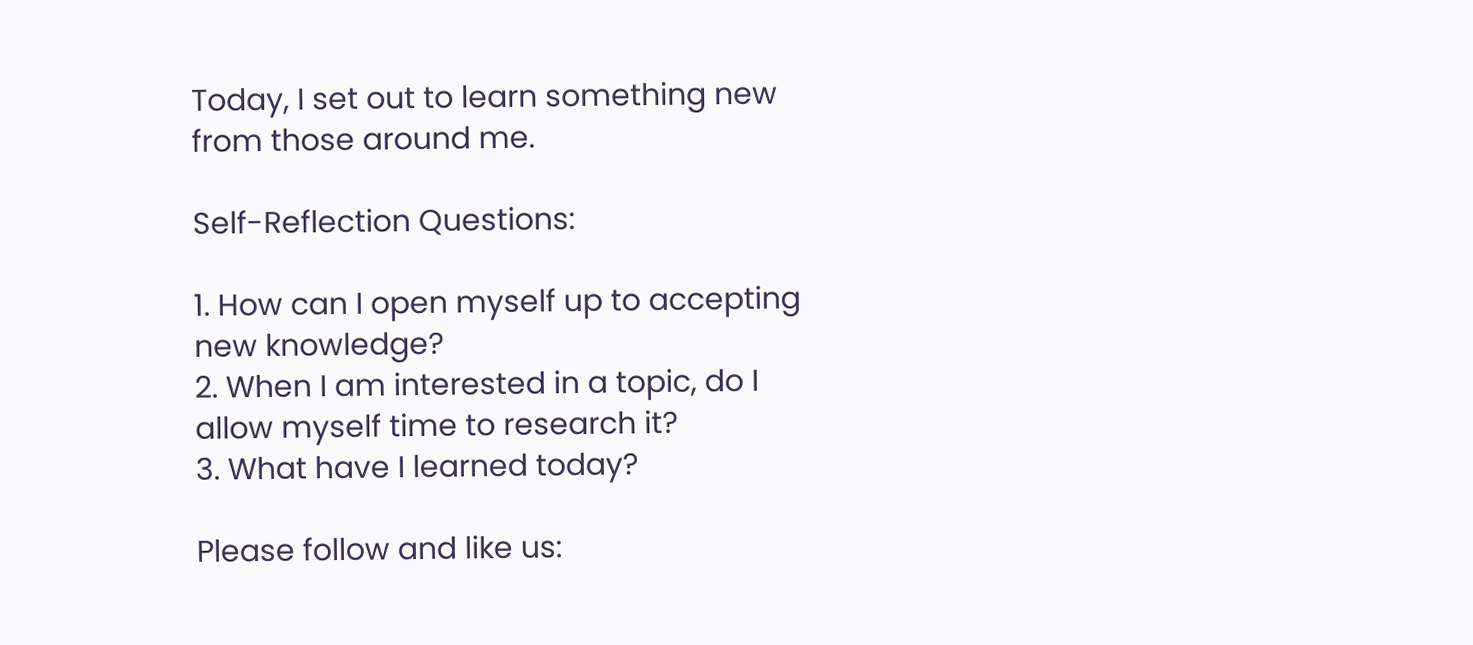Today, I set out to learn something new from those around me.

Self-Reflection Questions:

1. How can I open myself up to accepting new knowledge?
2. When I am interested in a topic, do I allow myself time to research it?
3. What have I learned today?

Please follow and like us: